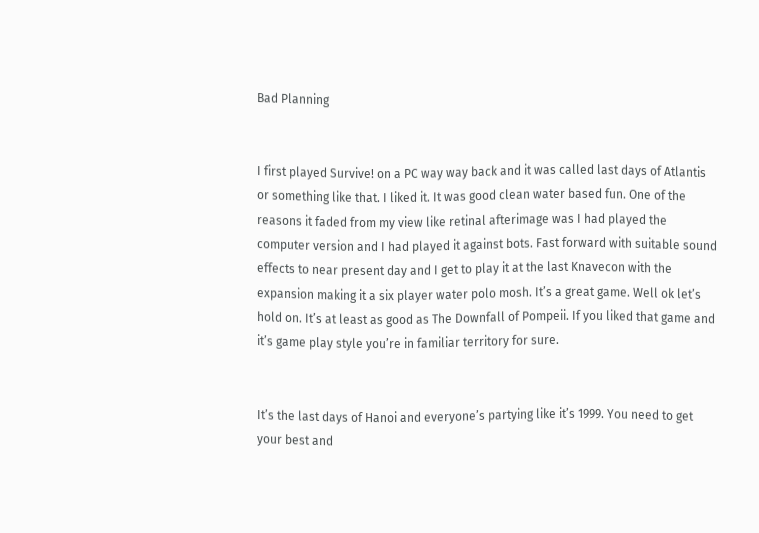Bad Planning


I first played Survive! on a PC way way back and it was called last days of Atlantis or something like that. I liked it. It was good clean water based fun. One of the reasons it faded from my view like retinal afterimage was I had played the computer version and I had played it against bots. Fast forward with suitable sound effects to near present day and I get to play it at the last Knavecon with the expansion making it a six player water polo mosh. It’s a great game. Well ok let’s hold on. It’s at least as good as The Downfall of Pompeii. If you liked that game and it’s game play style you’re in familiar territory for sure.


It’s the last days of Hanoi and everyone’s partying like it’s 1999. You need to get your best and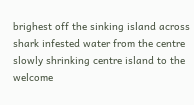brighest off the sinking island across shark infested water from the centre slowly shrinking centre island to the welcome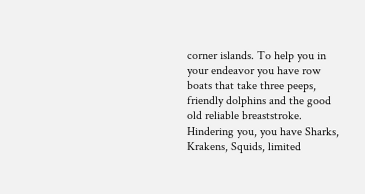corner islands. To help you in your endeavor you have row boats that take three peeps, friendly dolphins and the good old reliable breaststroke. Hindering you, you have Sharks, Krakens, Squids, limited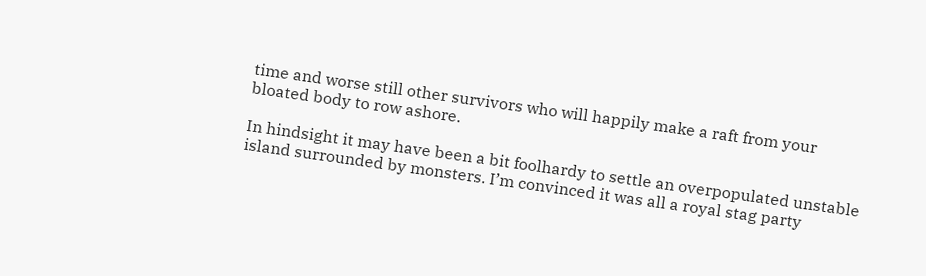time and worse still other survivors who will happily make a raft from your bloated body to row ashore.

In hindsight it may have been a bit foolhardy to settle an overpopulated unstable island surrounded by monsters. I’m convinced it was all a royal stag party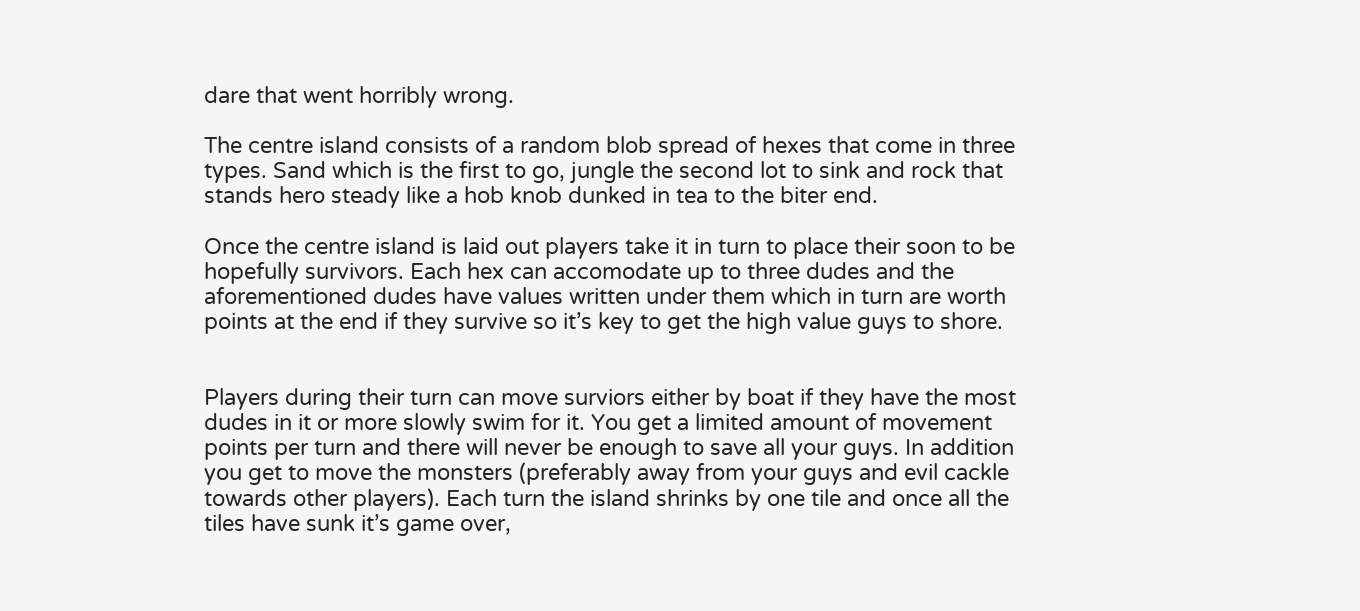dare that went horribly wrong.

The centre island consists of a random blob spread of hexes that come in three types. Sand which is the first to go, jungle the second lot to sink and rock that stands hero steady like a hob knob dunked in tea to the biter end.

Once the centre island is laid out players take it in turn to place their soon to be hopefully survivors. Each hex can accomodate up to three dudes and the aforementioned dudes have values written under them which in turn are worth points at the end if they survive so it’s key to get the high value guys to shore.


Players during their turn can move surviors either by boat if they have the most dudes in it or more slowly swim for it. You get a limited amount of movement points per turn and there will never be enough to save all your guys. In addition you get to move the monsters (preferably away from your guys and evil cackle towards other players). Each turn the island shrinks by one tile and once all the tiles have sunk it’s game over,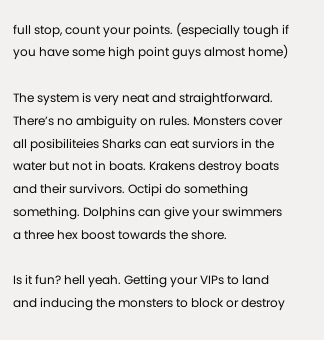full stop, count your points. (especially tough if you have some high point guys almost home)

The system is very neat and straightforward. There’s no ambiguity on rules. Monsters cover all posibiliteies Sharks can eat surviors in the water but not in boats. Krakens destroy boats and their survivors. Octipi do something something. Dolphins can give your swimmers a three hex boost towards the shore.

Is it fun? hell yeah. Getting your VIPs to land and inducing the monsters to block or destroy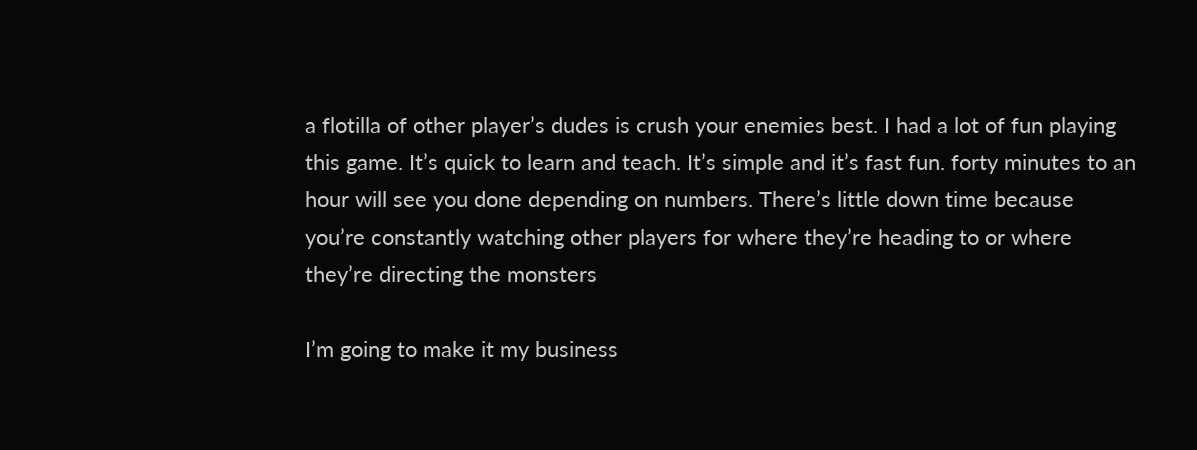a flotilla of other player’s dudes is crush your enemies best. I had a lot of fun playing this game. It’s quick to learn and teach. It’s simple and it’s fast fun. forty minutes to an hour will see you done depending on numbers. There’s little down time because you’re constantly watching other players for where they’re heading to or where they’re directing the monsters

I’m going to make it my business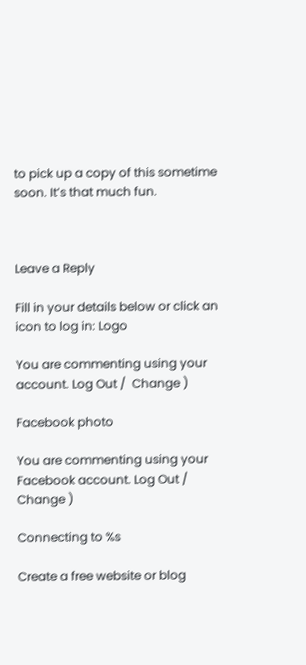to pick up a copy of this sometime soon. It’s that much fun.



Leave a Reply

Fill in your details below or click an icon to log in: Logo

You are commenting using your account. Log Out /  Change )

Facebook photo

You are commenting using your Facebook account. Log Out /  Change )

Connecting to %s

Create a free website or blog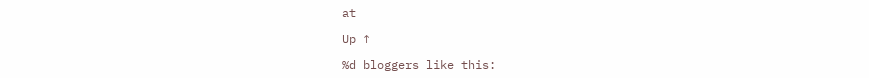at

Up ↑

%d bloggers like this: